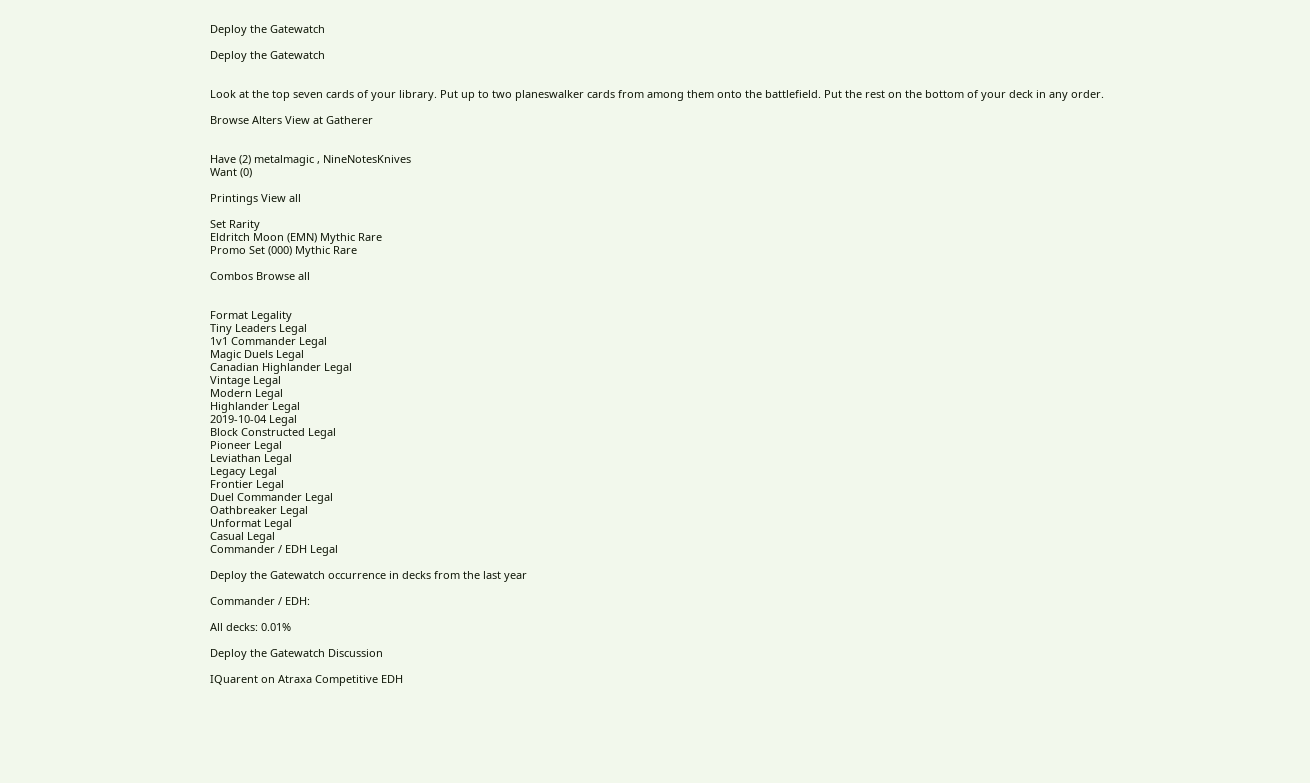Deploy the Gatewatch

Deploy the Gatewatch


Look at the top seven cards of your library. Put up to two planeswalker cards from among them onto the battlefield. Put the rest on the bottom of your deck in any order.

Browse Alters View at Gatherer


Have (2) metalmagic , NineNotesKnives
Want (0)

Printings View all

Set Rarity
Eldritch Moon (EMN) Mythic Rare
Promo Set (000) Mythic Rare

Combos Browse all


Format Legality
Tiny Leaders Legal
1v1 Commander Legal
Magic Duels Legal
Canadian Highlander Legal
Vintage Legal
Modern Legal
Highlander Legal
2019-10-04 Legal
Block Constructed Legal
Pioneer Legal
Leviathan Legal
Legacy Legal
Frontier Legal
Duel Commander Legal
Oathbreaker Legal
Unformat Legal
Casual Legal
Commander / EDH Legal

Deploy the Gatewatch occurrence in decks from the last year

Commander / EDH:

All decks: 0.01%

Deploy the Gatewatch Discussion

IQuarent on Atraxa Competitive EDH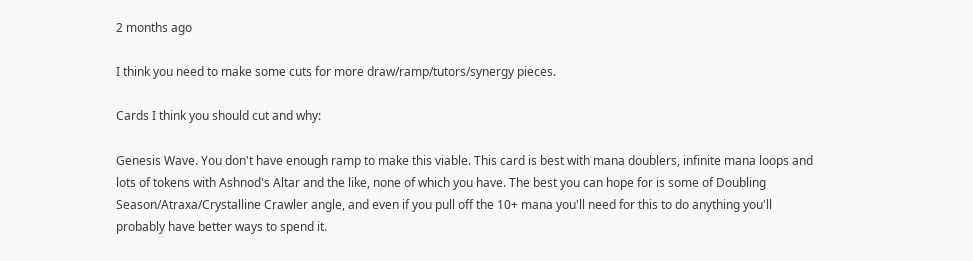2 months ago

I think you need to make some cuts for more draw/ramp/tutors/synergy pieces.

Cards I think you should cut and why:

Genesis Wave. You don't have enough ramp to make this viable. This card is best with mana doublers, infinite mana loops and lots of tokens with Ashnod's Altar and the like, none of which you have. The best you can hope for is some of Doubling Season/Atraxa/Crystalline Crawler angle, and even if you pull off the 10+ mana you'll need for this to do anything you'll probably have better ways to spend it.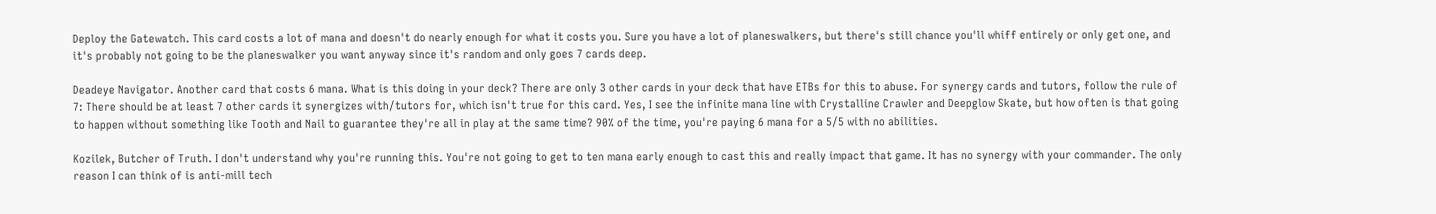Deploy the Gatewatch. This card costs a lot of mana and doesn't do nearly enough for what it costs you. Sure you have a lot of planeswalkers, but there's still chance you'll whiff entirely or only get one, and it's probably not going to be the planeswalker you want anyway since it's random and only goes 7 cards deep.

Deadeye Navigator. Another card that costs 6 mana. What is this doing in your deck? There are only 3 other cards in your deck that have ETBs for this to abuse. For synergy cards and tutors, follow the rule of 7: There should be at least 7 other cards it synergizes with/tutors for, which isn't true for this card. Yes, I see the infinite mana line with Crystalline Crawler and Deepglow Skate, but how often is that going to happen without something like Tooth and Nail to guarantee they're all in play at the same time? 90% of the time, you're paying 6 mana for a 5/5 with no abilities.

Kozilek, Butcher of Truth. I don't understand why you're running this. You're not going to get to ten mana early enough to cast this and really impact that game. It has no synergy with your commander. The only reason I can think of is anti-mill tech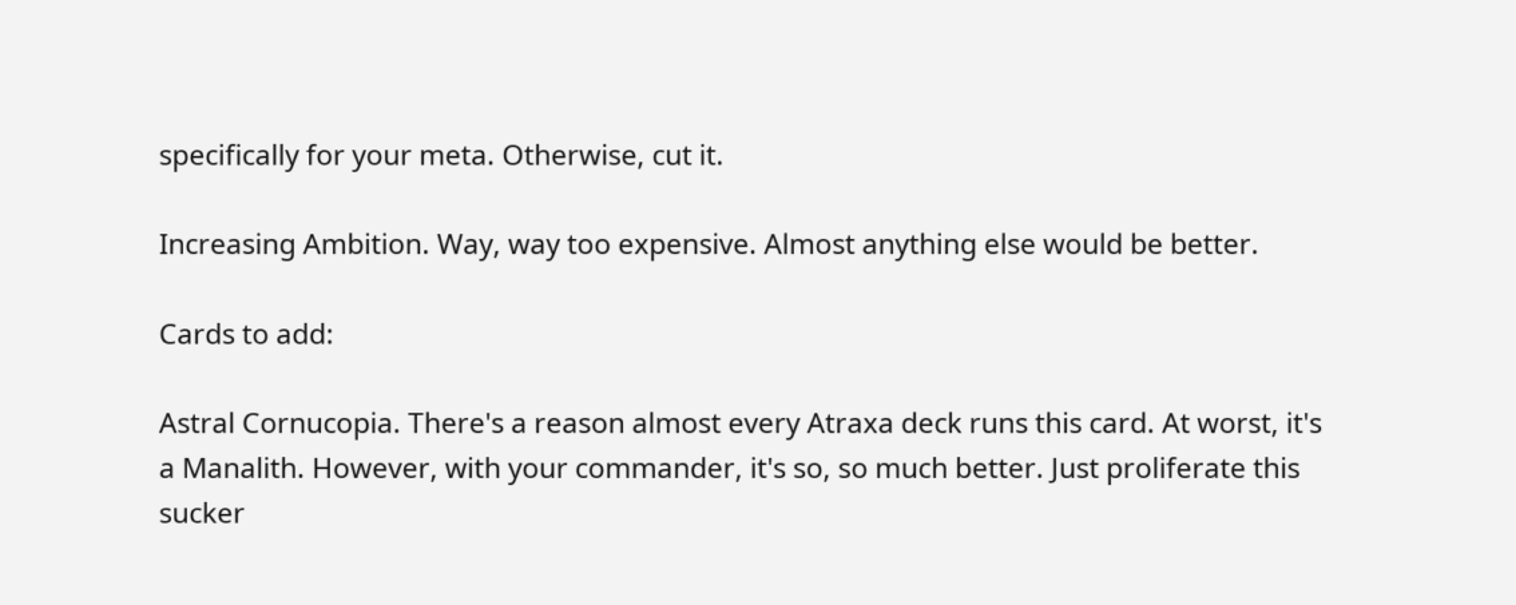specifically for your meta. Otherwise, cut it.

Increasing Ambition. Way, way too expensive. Almost anything else would be better.

Cards to add:

Astral Cornucopia. There's a reason almost every Atraxa deck runs this card. At worst, it's a Manalith. However, with your commander, it's so, so much better. Just proliferate this sucker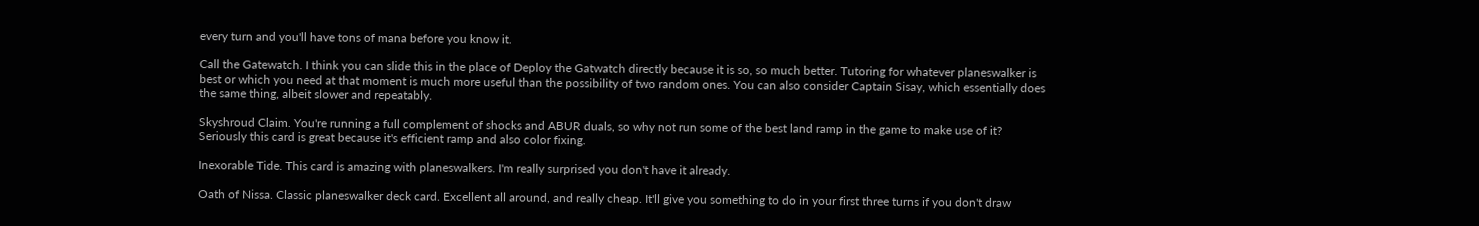every turn and you'll have tons of mana before you know it.

Call the Gatewatch. I think you can slide this in the place of Deploy the Gatwatch directly because it is so, so much better. Tutoring for whatever planeswalker is best or which you need at that moment is much more useful than the possibility of two random ones. You can also consider Captain Sisay, which essentially does the same thing, albeit slower and repeatably.

Skyshroud Claim. You're running a full complement of shocks and ABUR duals, so why not run some of the best land ramp in the game to make use of it? Seriously this card is great because it's efficient ramp and also color fixing.

Inexorable Tide. This card is amazing with planeswalkers. I'm really surprised you don't have it already.

Oath of Nissa. Classic planeswalker deck card. Excellent all around, and really cheap. It'll give you something to do in your first three turns if you don't draw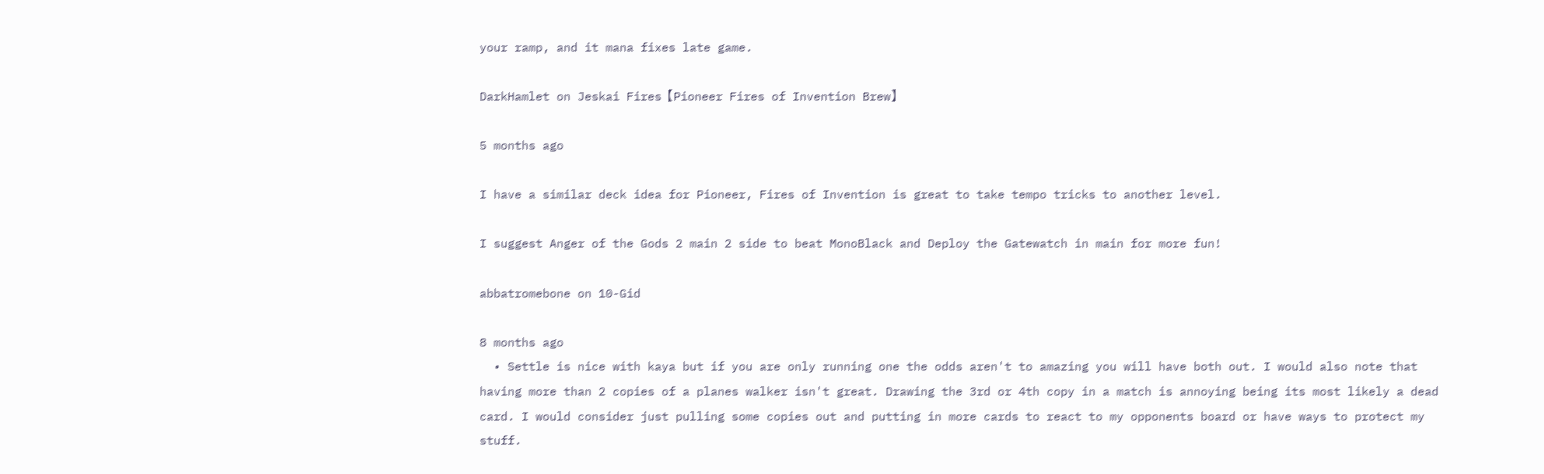your ramp, and it mana fixes late game.

DarkHamlet on Jeskai Fires【Pioneer Fires of Invention Brew】

5 months ago

I have a similar deck idea for Pioneer, Fires of Invention is great to take tempo tricks to another level.

I suggest Anger of the Gods 2 main 2 side to beat MonoBlack and Deploy the Gatewatch in main for more fun!

abbatromebone on 10-Gid

8 months ago
  • Settle is nice with kaya but if you are only running one the odds aren't to amazing you will have both out. I would also note that having more than 2 copies of a planes walker isn't great. Drawing the 3rd or 4th copy in a match is annoying being its most likely a dead card. I would consider just pulling some copies out and putting in more cards to react to my opponents board or have ways to protect my stuff.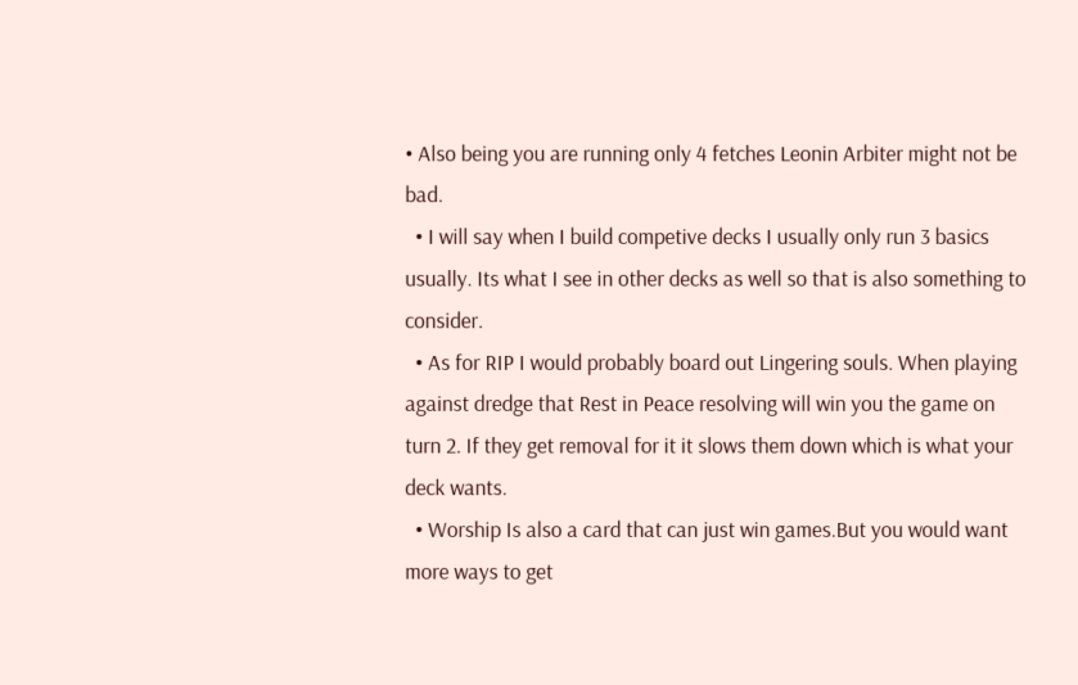• Also being you are running only 4 fetches Leonin Arbiter might not be bad.
  • I will say when I build competive decks I usually only run 3 basics usually. Its what I see in other decks as well so that is also something to consider.
  • As for RIP I would probably board out Lingering souls. When playing against dredge that Rest in Peace resolving will win you the game on turn 2. If they get removal for it it slows them down which is what your deck wants.
  • Worship Is also a card that can just win games.But you would want more ways to get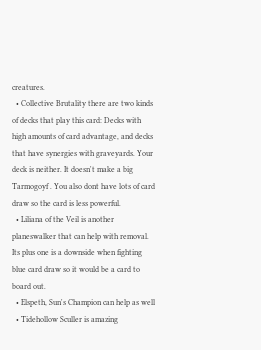creatures.
  • Collective Brutality there are two kinds of decks that play this card: Decks with high amounts of card advantage, and decks that have synergies with graveyards. Your deck is neither. It doesn't make a big Tarmogoyf . You also dont have lots of card draw so the card is less powerful.
  • Liliana of the Veil is another planeswalker that can help with removal. Its plus one is a downside when fighting blue card draw so it would be a card to board out.
  • Elspeth, Sun's Champion can help as well
  • Tidehollow Sculler is amazing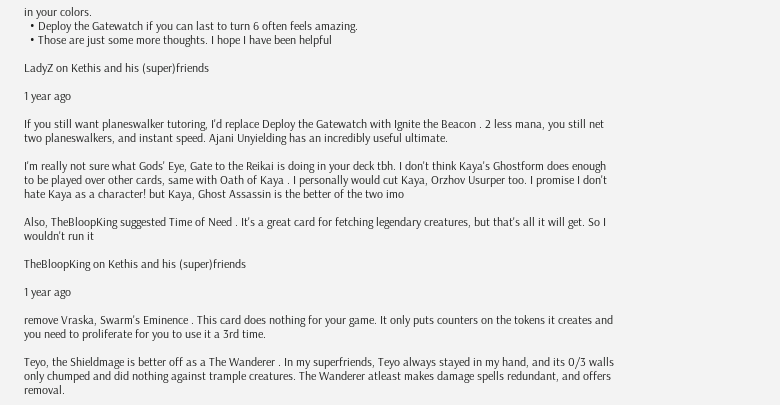in your colors.
  • Deploy the Gatewatch if you can last to turn 6 often feels amazing.
  • Those are just some more thoughts. I hope I have been helpful

LadyZ on Kethis and his (super)friends

1 year ago

If you still want planeswalker tutoring, I'd replace Deploy the Gatewatch with Ignite the Beacon . 2 less mana, you still net two planeswalkers, and instant speed. Ajani Unyielding has an incredibly useful ultimate.

I'm really not sure what Gods' Eye, Gate to the Reikai is doing in your deck tbh. I don't think Kaya's Ghostform does enough to be played over other cards, same with Oath of Kaya . I personally would cut Kaya, Orzhov Usurper too. I promise I don't hate Kaya as a character! but Kaya, Ghost Assassin is the better of the two imo

Also, TheBloopKing suggested Time of Need . It's a great card for fetching legendary creatures, but that's all it will get. So I wouldn't run it

TheBloopKing on Kethis and his (super)friends

1 year ago

remove Vraska, Swarm's Eminence . This card does nothing for your game. It only puts counters on the tokens it creates and you need to proliferate for you to use it a 3rd time.

Teyo, the Shieldmage is better off as a The Wanderer . In my superfriends, Teyo always stayed in my hand, and its 0/3 walls only chumped and did nothing against trample creatures. The Wanderer atleast makes damage spells redundant, and offers removal.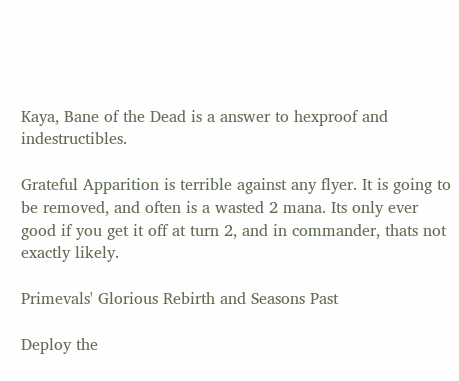Kaya, Bane of the Dead is a answer to hexproof and indestructibles.

Grateful Apparition is terrible against any flyer. It is going to be removed, and often is a wasted 2 mana. Its only ever good if you get it off at turn 2, and in commander, thats not exactly likely.

Primevals' Glorious Rebirth and Seasons Past

Deploy the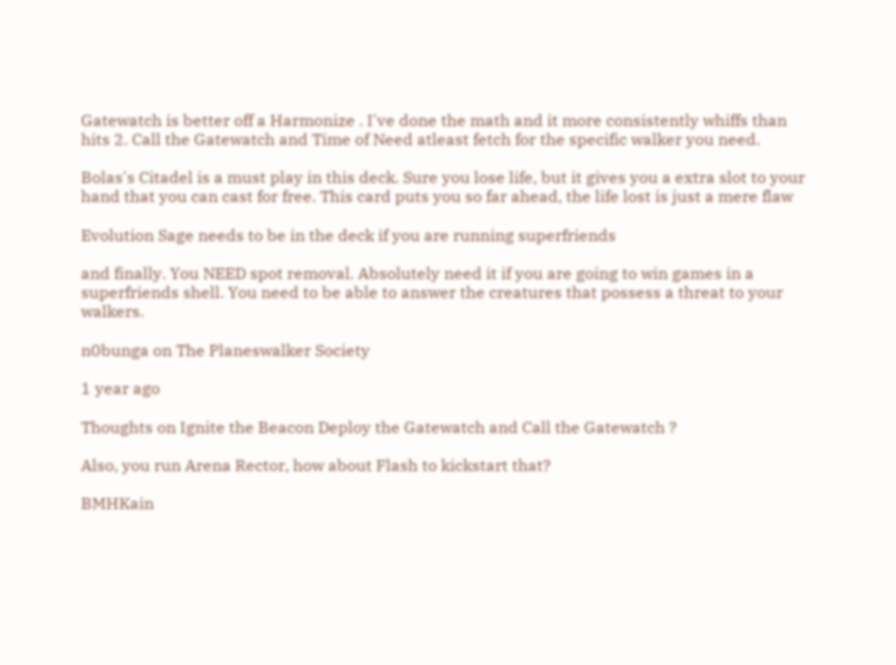Gatewatch is better off a Harmonize . I've done the math and it more consistently whiffs than hits 2. Call the Gatewatch and Time of Need atleast fetch for the specific walker you need.

Bolas's Citadel is a must play in this deck. Sure you lose life, but it gives you a extra slot to your hand that you can cast for free. This card puts you so far ahead, the life lost is just a mere flaw

Evolution Sage needs to be in the deck if you are running superfriends

and finally. You NEED spot removal. Absolutely need it if you are going to win games in a superfriends shell. You need to be able to answer the creatures that possess a threat to your walkers.

n0bunga on The Planeswalker Society

1 year ago

Thoughts on Ignite the Beacon Deploy the Gatewatch and Call the Gatewatch ?

Also, you run Arena Rector, how about Flash to kickstart that?

BMHKain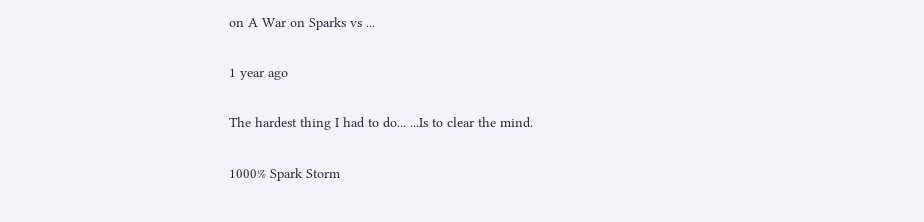on A War on Sparks vs ...

1 year ago

The hardest thing I had to do... ...Is to clear the mind.

1000% Spark Storm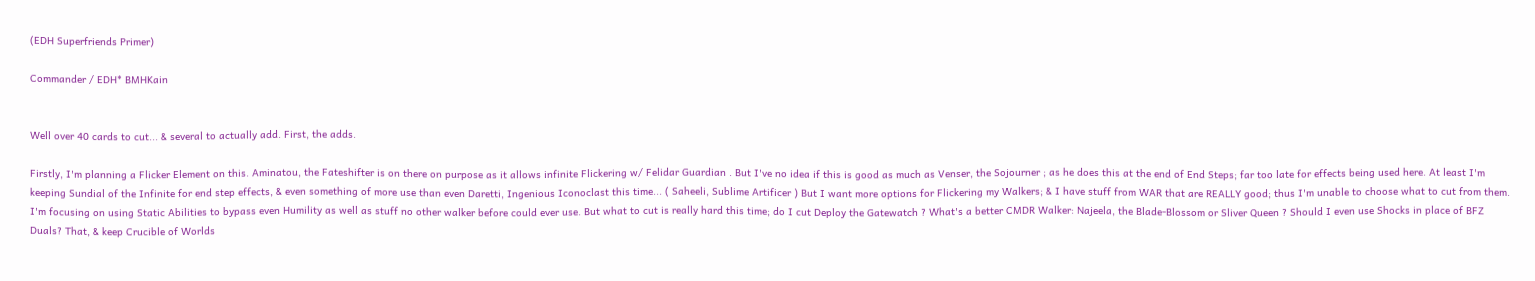(EDH Superfriends Primer)

Commander / EDH* BMHKain


Well over 40 cards to cut... & several to actually add. First, the adds.

Firstly, I'm planning a Flicker Element on this. Aminatou, the Fateshifter is on there on purpose as it allows infinite Flickering w/ Felidar Guardian . But I've no idea if this is good as much as Venser, the Sojourner ; as he does this at the end of End Steps; far too late for effects being used here. At least I'm keeping Sundial of the Infinite for end step effects, & even something of more use than even Daretti, Ingenious Iconoclast this time... ( Saheeli, Sublime Artificer ) But I want more options for Flickering my Walkers; & I have stuff from WAR that are REALLY good; thus I'm unable to choose what to cut from them. I'm focusing on using Static Abilities to bypass even Humility as well as stuff no other walker before could ever use. But what to cut is really hard this time; do I cut Deploy the Gatewatch ? What's a better CMDR Walker: Najeela, the Blade-Blossom or Sliver Queen ? Should I even use Shocks in place of BFZ Duals? That, & keep Crucible of Worlds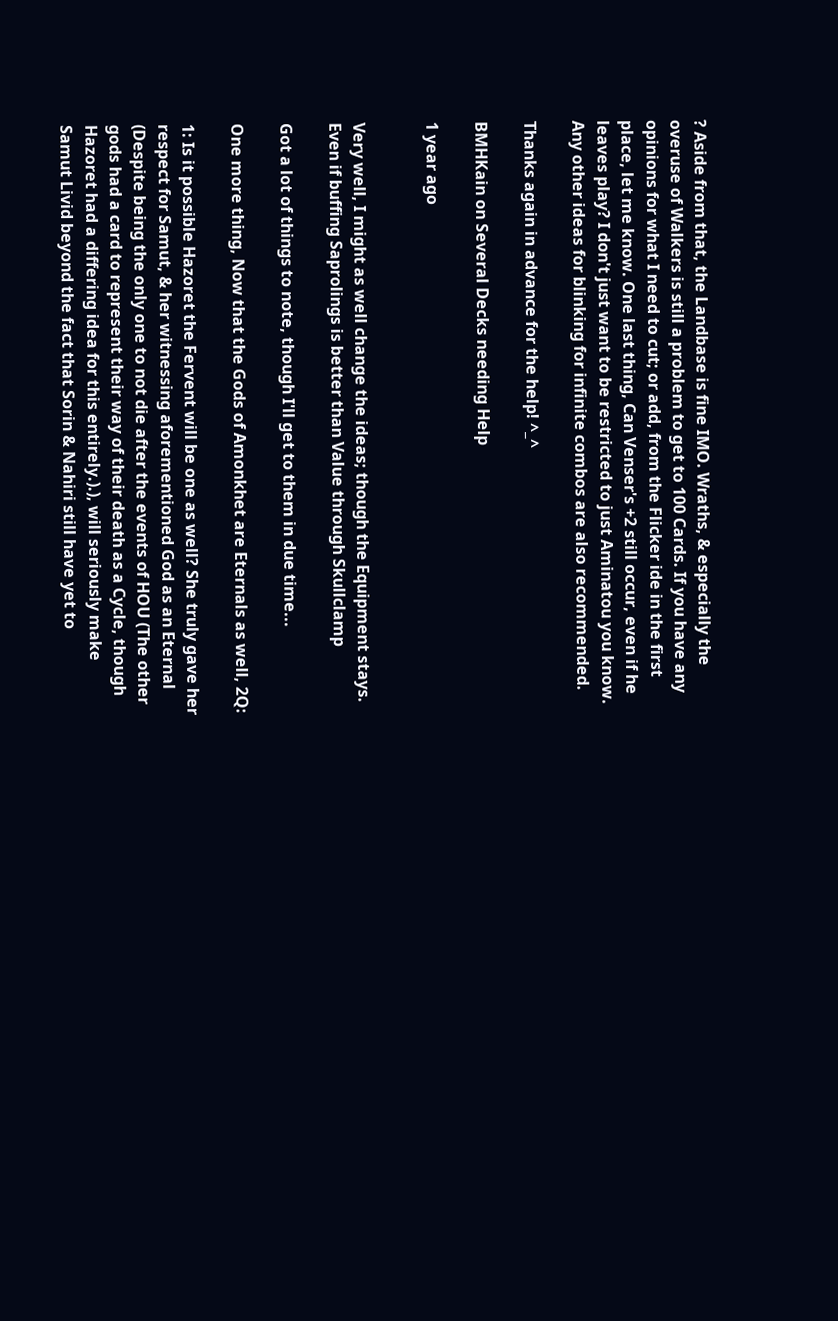? Aside from that, the Landbase is fine IMO. Wraths, & especially the overuse of Walkers is still a problem to get to 100 Cards. If you have any opinions for what I need to cut; or add, from the Flicker ide in the first place, let me know. One last thing, Can Venser's +2 still occur, even if he leaves play? I don't just want to be restricted to just Aminatou you know. Any other ideas for blinking for infinite combos are also recommended.

Thanks again in advance for the help! ^_^

BMHKain on Several Decks needing Help

1 year ago


Very well, I might as well change the ideas; though the Equipment stays. Even if buffing Saprolings is better than Value through Skullclamp

Got a lot of things to note, though I'll get to them in due time...

One more thing, Now that the Gods of Amonkhet are Eternals as well, 2Q:

1: Is it possible Hazoret the Fervent will be one as well? She truly gave her respect for Samut, & her witnessing aforementioned God as an Eternal (Despite being the only one to not die after the events of HOU (The other gods had a card to represent their way of their death as a Cycle, though Hazoret had a differing idea for this entirely.).), will seriously make Samut Livid beyond the fact that Sorin & Nahiri still have yet to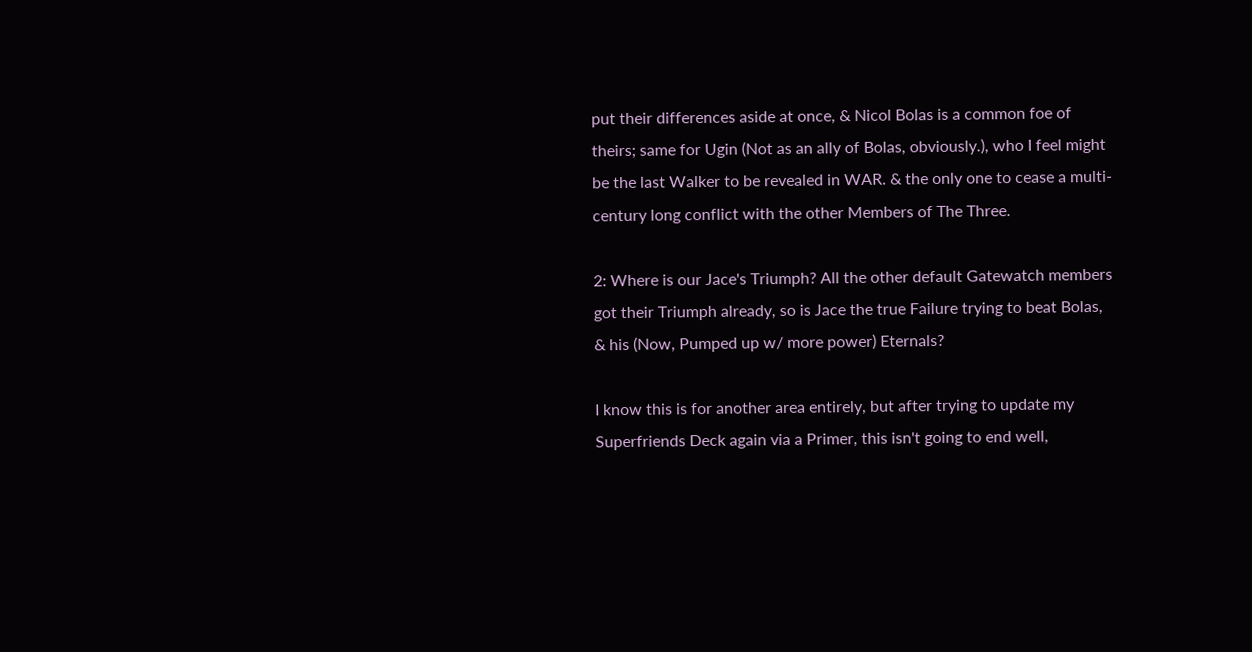put their differences aside at once, & Nicol Bolas is a common foe of theirs; same for Ugin (Not as an ally of Bolas, obviously.), who I feel might be the last Walker to be revealed in WAR. & the only one to cease a multi-century long conflict with the other Members of The Three.

2: Where is our Jace's Triumph? All the other default Gatewatch members got their Triumph already, so is Jace the true Failure trying to beat Bolas, & his (Now, Pumped up w/ more power) Eternals?

I know this is for another area entirely, but after trying to update my Superfriends Deck again via a Primer, this isn't going to end well,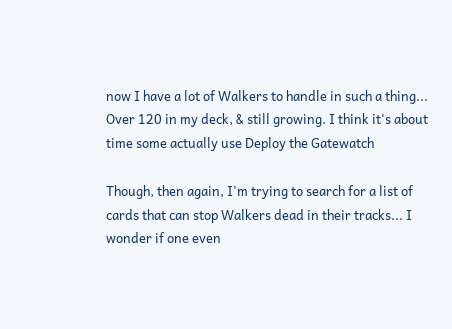now I have a lot of Walkers to handle in such a thing... Over 120 in my deck, & still growing. I think it's about time some actually use Deploy the Gatewatch

Though, then again, I'm trying to search for a list of cards that can stop Walkers dead in their tracks... I wonder if one even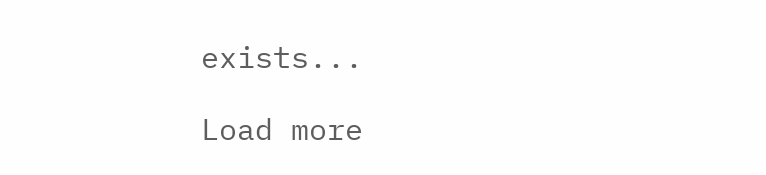exists...

Load more